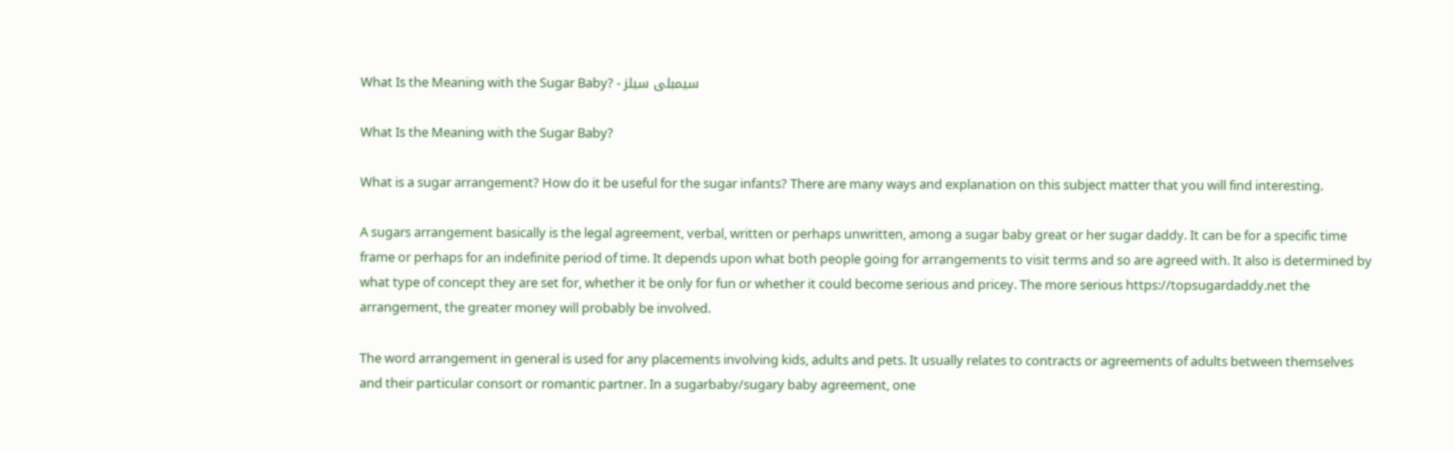What Is the Meaning with the Sugar Baby? - سيمبلى سيلز

What Is the Meaning with the Sugar Baby?

What is a sugar arrangement? How do it be useful for the sugar infants? There are many ways and explanation on this subject matter that you will find interesting.

A sugars arrangement basically is the legal agreement, verbal, written or perhaps unwritten, among a sugar baby great or her sugar daddy. It can be for a specific time frame or perhaps for an indefinite period of time. It depends upon what both people going for arrangements to visit terms and so are agreed with. It also is determined by what type of concept they are set for, whether it be only for fun or whether it could become serious and pricey. The more serious https://topsugardaddy.net the arrangement, the greater money will probably be involved.

The word arrangement in general is used for any placements involving kids, adults and pets. It usually relates to contracts or agreements of adults between themselves and their particular consort or romantic partner. In a sugarbaby/sugary baby agreement, one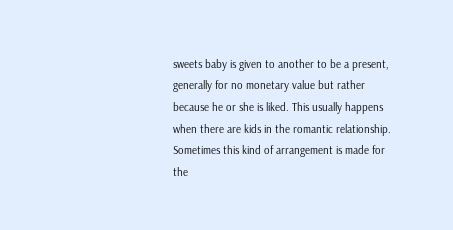sweets baby is given to another to be a present, generally for no monetary value but rather because he or she is liked. This usually happens when there are kids in the romantic relationship. Sometimes this kind of arrangement is made for the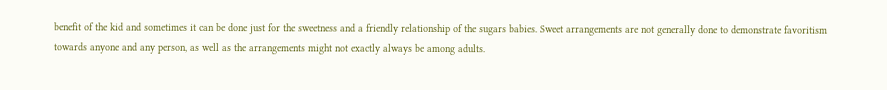benefit of the kid and sometimes it can be done just for the sweetness and a friendly relationship of the sugars babies. Sweet arrangements are not generally done to demonstrate favoritism towards anyone and any person, as well as the arrangements might not exactly always be among adults.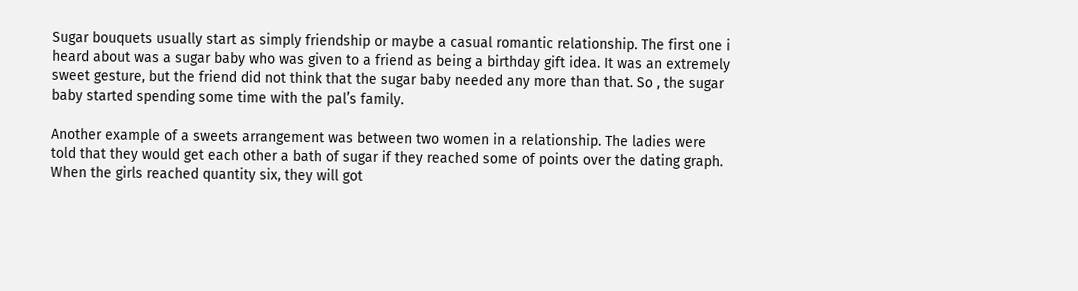Sugar bouquets usually start as simply friendship or maybe a casual romantic relationship. The first one i heard about was a sugar baby who was given to a friend as being a birthday gift idea. It was an extremely sweet gesture, but the friend did not think that the sugar baby needed any more than that. So , the sugar baby started spending some time with the pal’s family.

Another example of a sweets arrangement was between two women in a relationship. The ladies were told that they would get each other a bath of sugar if they reached some of points over the dating graph. When the girls reached quantity six, they will got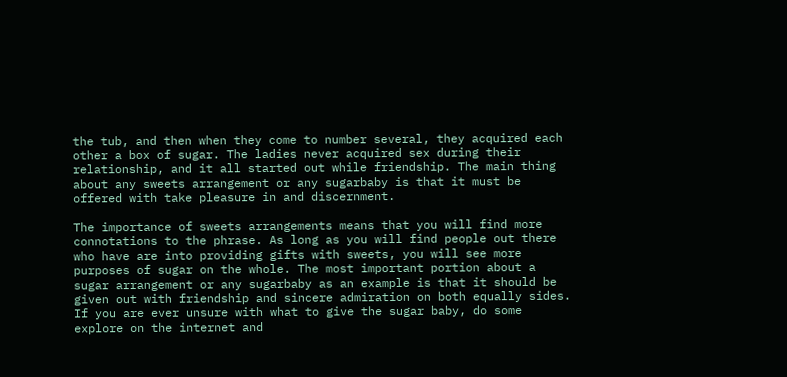the tub, and then when they come to number several, they acquired each other a box of sugar. The ladies never acquired sex during their relationship, and it all started out while friendship. The main thing about any sweets arrangement or any sugarbaby is that it must be offered with take pleasure in and discernment.

The importance of sweets arrangements means that you will find more connotations to the phrase. As long as you will find people out there who have are into providing gifts with sweets, you will see more purposes of sugar on the whole. The most important portion about a sugar arrangement or any sugarbaby as an example is that it should be given out with friendship and sincere admiration on both equally sides. If you are ever unsure with what to give the sugar baby, do some explore on the internet and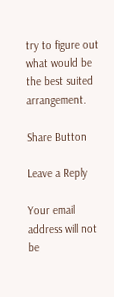try to figure out what would be the best suited arrangement.

Share Button

Leave a Reply

Your email address will not be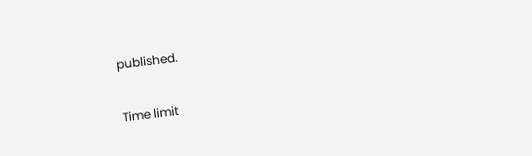published.

Time limit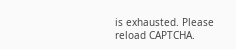is exhausted. Please reload CAPTCHA.